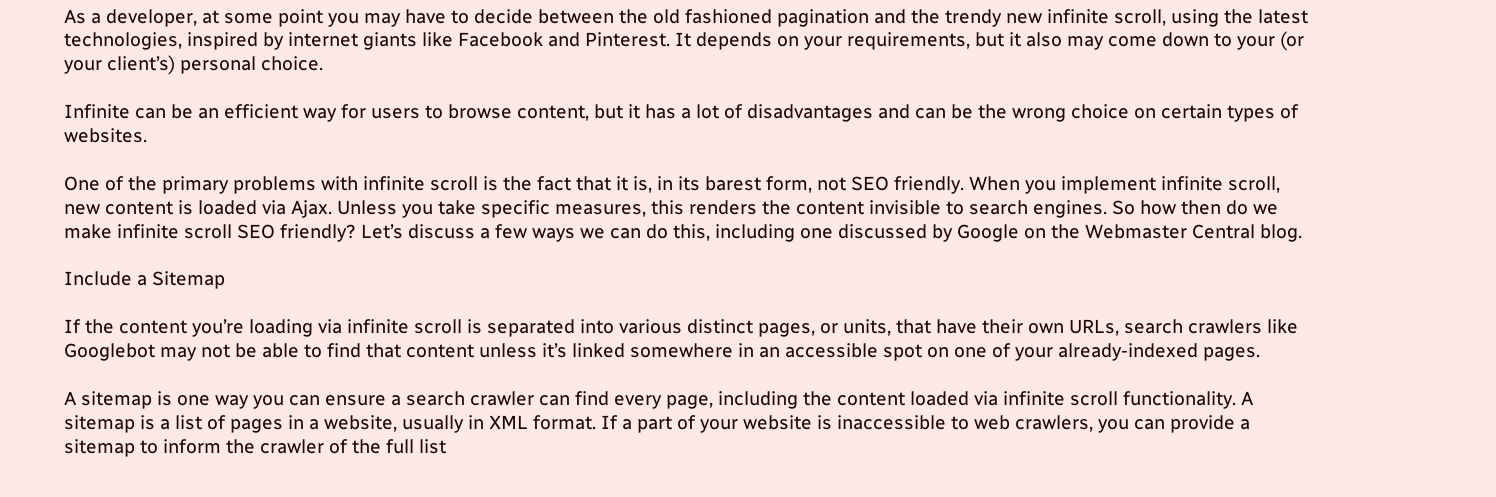As a developer, at some point you may have to decide between the old fashioned pagination and the trendy new infinite scroll, using the latest technologies, inspired by internet giants like Facebook and Pinterest. It depends on your requirements, but it also may come down to your (or your client’s) personal choice.

Infinite can be an efficient way for users to browse content, but it has a lot of disadvantages and can be the wrong choice on certain types of websites.

One of the primary problems with infinite scroll is the fact that it is, in its barest form, not SEO friendly. When you implement infinite scroll, new content is loaded via Ajax. Unless you take specific measures, this renders the content invisible to search engines. So how then do we make infinite scroll SEO friendly? Let’s discuss a few ways we can do this, including one discussed by Google on the Webmaster Central blog.

Include a Sitemap

If the content you’re loading via infinite scroll is separated into various distinct pages, or units, that have their own URLs, search crawlers like Googlebot may not be able to find that content unless it’s linked somewhere in an accessible spot on one of your already-indexed pages.

A sitemap is one way you can ensure a search crawler can find every page, including the content loaded via infinite scroll functionality. A sitemap is a list of pages in a website, usually in XML format. If a part of your website is inaccessible to web crawlers, you can provide a sitemap to inform the crawler of the full list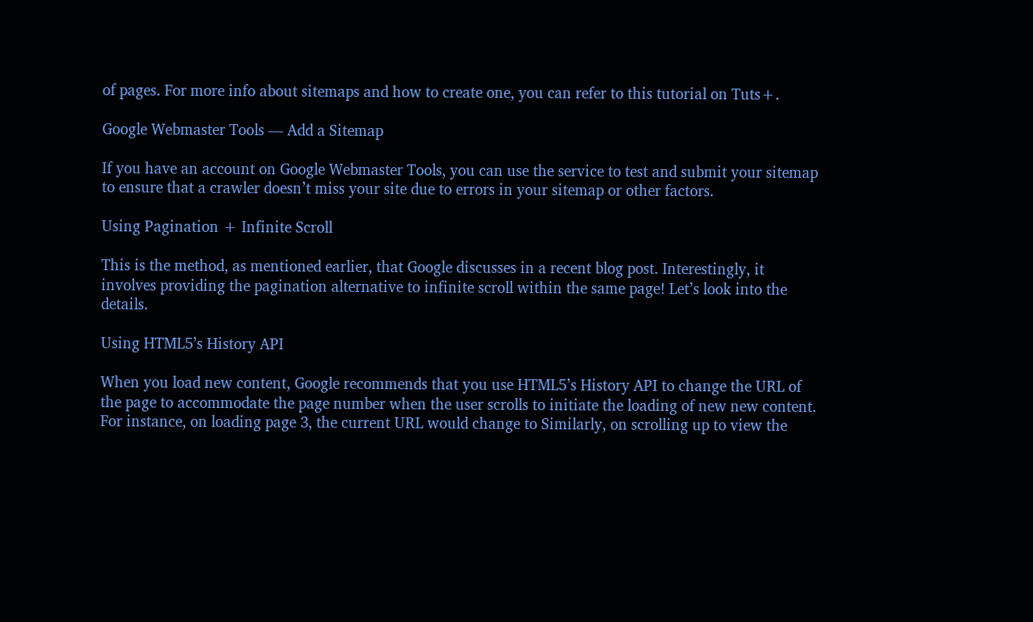of pages. For more info about sitemaps and how to create one, you can refer to this tutorial on Tuts+.

Google Webmaster Tools — Add a Sitemap

If you have an account on Google Webmaster Tools, you can use the service to test and submit your sitemap to ensure that a crawler doesn’t miss your site due to errors in your sitemap or other factors.

Using Pagination + Infinite Scroll

This is the method, as mentioned earlier, that Google discusses in a recent blog post. Interestingly, it involves providing the pagination alternative to infinite scroll within the same page! Let’s look into the details.

Using HTML5’s History API

When you load new content, Google recommends that you use HTML5’s History API to change the URL of the page to accommodate the page number when the user scrolls to initiate the loading of new new content. For instance, on loading page 3, the current URL would change to Similarly, on scrolling up to view the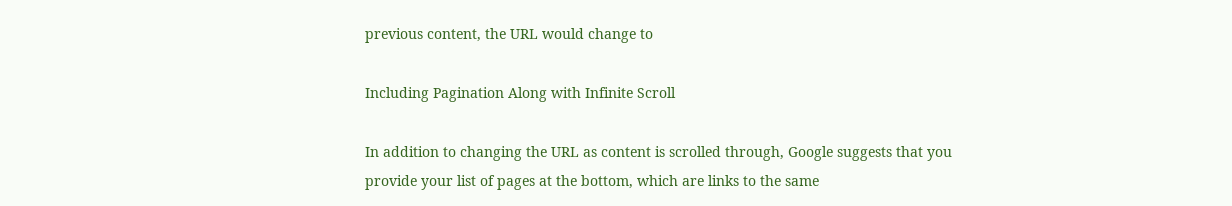previous content, the URL would change to

Including Pagination Along with Infinite Scroll

In addition to changing the URL as content is scrolled through, Google suggests that you provide your list of pages at the bottom, which are links to the same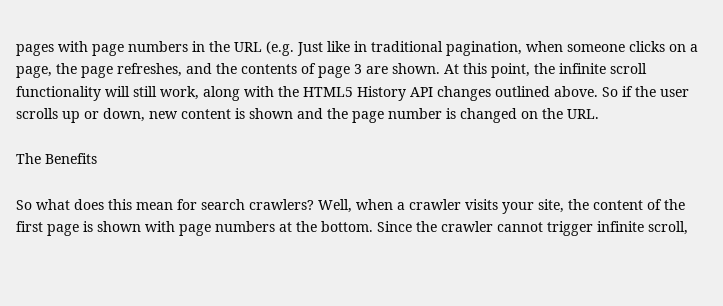pages with page numbers in the URL (e.g. Just like in traditional pagination, when someone clicks on a page, the page refreshes, and the contents of page 3 are shown. At this point, the infinite scroll functionality will still work, along with the HTML5 History API changes outlined above. So if the user scrolls up or down, new content is shown and the page number is changed on the URL.

The Benefits

So what does this mean for search crawlers? Well, when a crawler visits your site, the content of the first page is shown with page numbers at the bottom. Since the crawler cannot trigger infinite scroll,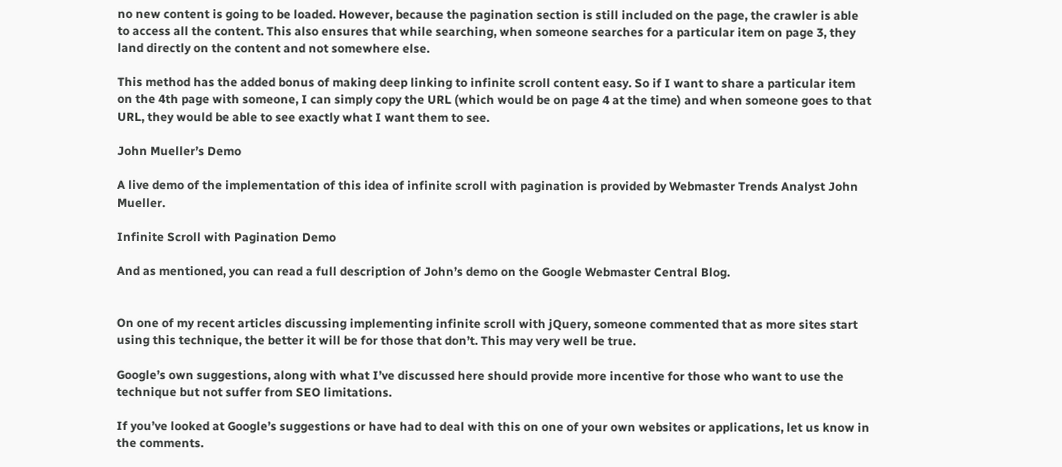no new content is going to be loaded. However, because the pagination section is still included on the page, the crawler is able to access all the content. This also ensures that while searching, when someone searches for a particular item on page 3, they land directly on the content and not somewhere else.

This method has the added bonus of making deep linking to infinite scroll content easy. So if I want to share a particular item on the 4th page with someone, I can simply copy the URL (which would be on page 4 at the time) and when someone goes to that URL, they would be able to see exactly what I want them to see.

John Mueller’s Demo

A live demo of the implementation of this idea of infinite scroll with pagination is provided by Webmaster Trends Analyst John Mueller.

Infinite Scroll with Pagination Demo

And as mentioned, you can read a full description of John’s demo on the Google Webmaster Central Blog.


On one of my recent articles discussing implementing infinite scroll with jQuery, someone commented that as more sites start using this technique, the better it will be for those that don’t. This may very well be true.

Google’s own suggestions, along with what I’ve discussed here should provide more incentive for those who want to use the technique but not suffer from SEO limitations.

If you’ve looked at Google’s suggestions or have had to deal with this on one of your own websites or applications, let us know in the comments.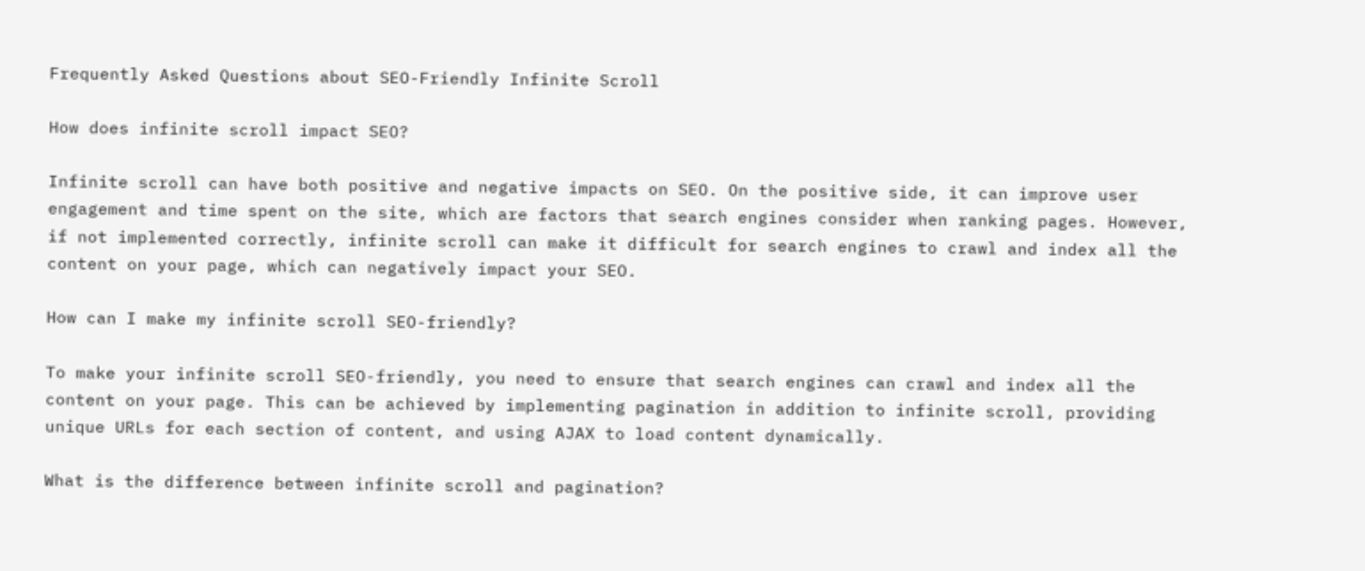Frequently Asked Questions about SEO-Friendly Infinite Scroll

How does infinite scroll impact SEO?

Infinite scroll can have both positive and negative impacts on SEO. On the positive side, it can improve user engagement and time spent on the site, which are factors that search engines consider when ranking pages. However, if not implemented correctly, infinite scroll can make it difficult for search engines to crawl and index all the content on your page, which can negatively impact your SEO.

How can I make my infinite scroll SEO-friendly?

To make your infinite scroll SEO-friendly, you need to ensure that search engines can crawl and index all the content on your page. This can be achieved by implementing pagination in addition to infinite scroll, providing unique URLs for each section of content, and using AJAX to load content dynamically.

What is the difference between infinite scroll and pagination?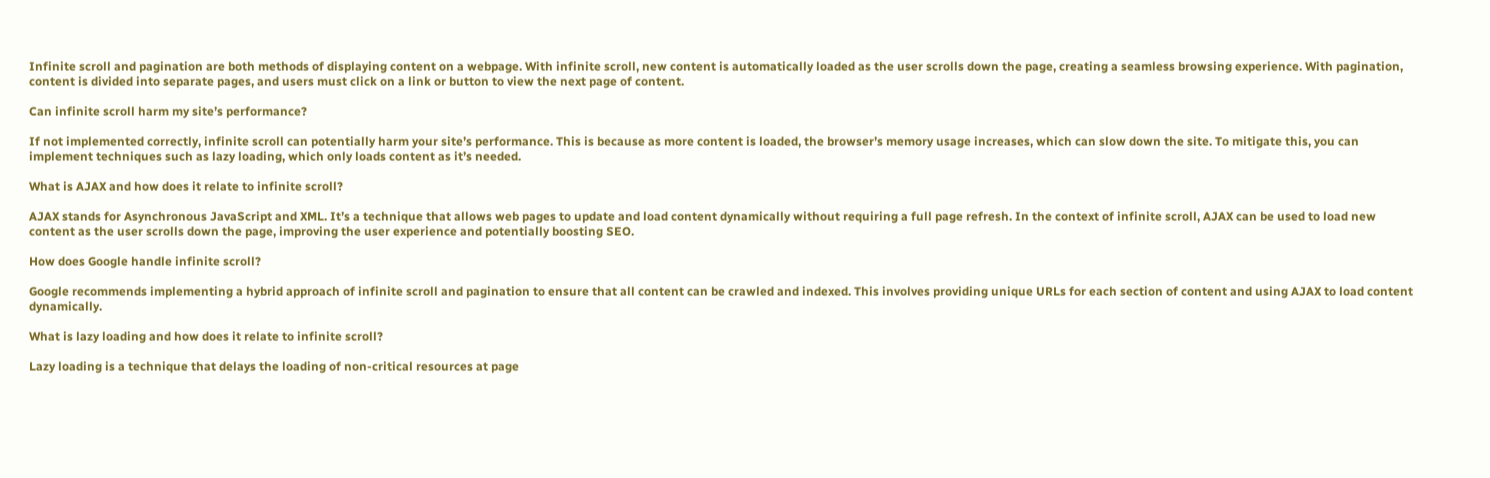Infinite scroll and pagination are both methods of displaying content on a webpage. With infinite scroll, new content is automatically loaded as the user scrolls down the page, creating a seamless browsing experience. With pagination, content is divided into separate pages, and users must click on a link or button to view the next page of content.

Can infinite scroll harm my site’s performance?

If not implemented correctly, infinite scroll can potentially harm your site’s performance. This is because as more content is loaded, the browser’s memory usage increases, which can slow down the site. To mitigate this, you can implement techniques such as lazy loading, which only loads content as it’s needed.

What is AJAX and how does it relate to infinite scroll?

AJAX stands for Asynchronous JavaScript and XML. It’s a technique that allows web pages to update and load content dynamically without requiring a full page refresh. In the context of infinite scroll, AJAX can be used to load new content as the user scrolls down the page, improving the user experience and potentially boosting SEO.

How does Google handle infinite scroll?

Google recommends implementing a hybrid approach of infinite scroll and pagination to ensure that all content can be crawled and indexed. This involves providing unique URLs for each section of content and using AJAX to load content dynamically.

What is lazy loading and how does it relate to infinite scroll?

Lazy loading is a technique that delays the loading of non-critical resources at page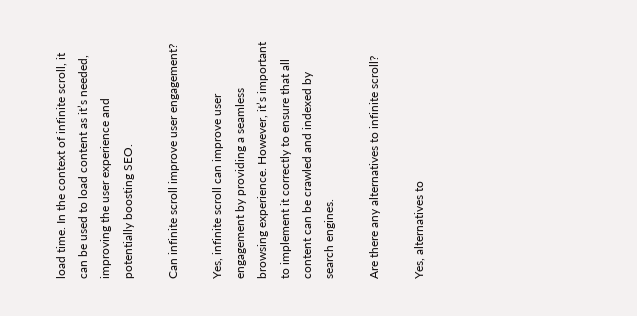load time. In the context of infinite scroll, it can be used to load content as it’s needed, improving the user experience and potentially boosting SEO.

Can infinite scroll improve user engagement?

Yes, infinite scroll can improve user engagement by providing a seamless browsing experience. However, it’s important to implement it correctly to ensure that all content can be crawled and indexed by search engines.

Are there any alternatives to infinite scroll?

Yes, alternatives to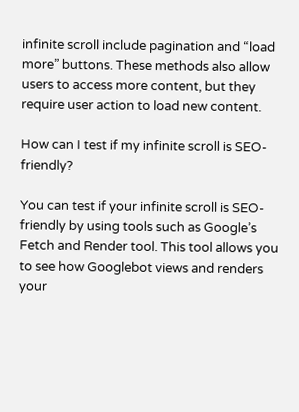infinite scroll include pagination and “load more” buttons. These methods also allow users to access more content, but they require user action to load new content.

How can I test if my infinite scroll is SEO-friendly?

You can test if your infinite scroll is SEO-friendly by using tools such as Google’s Fetch and Render tool. This tool allows you to see how Googlebot views and renders your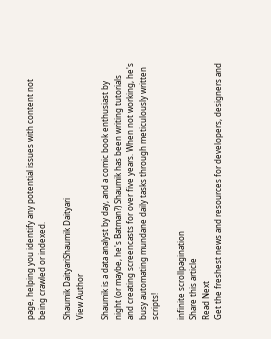page, helping you identify any potential issues with content not being crawled or indexed.

Shaumik DaityariShaumik Daityari
View Author

Shaumik is a data analyst by day, and a comic book enthusiast by night (or maybe, he's Batman?) Shaumik has been writing tutorials and creating screencasts for over five years. When not working, he's busy automating mundane daily tasks through meticulously written scripts!

infinite scrollpagination
Share this article
Read Next
Get the freshest news and resources for developers, designers and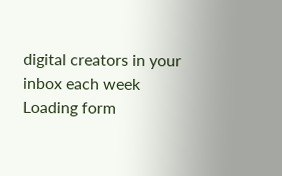digital creators in your inbox each week
Loading form